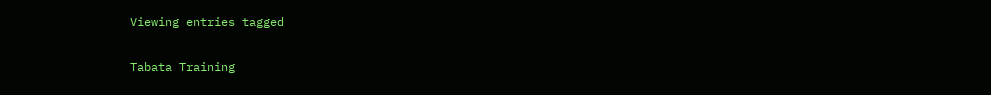Viewing entries tagged

Tabata Training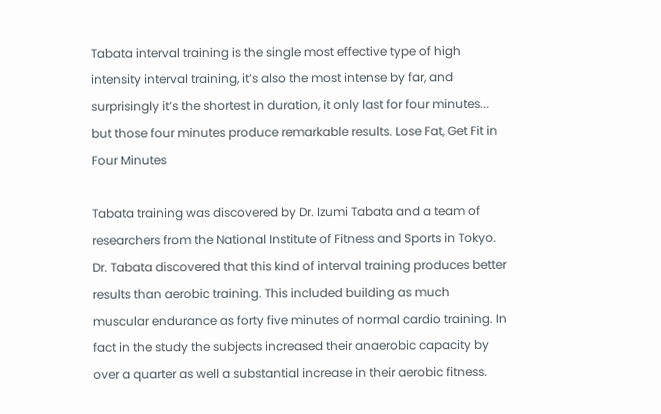Tabata interval training is the single most effective type of high intensity interval training, it’s also the most intense by far, and surprisingly it’s the shortest in duration, it only last for four minutes... but those four minutes produce remarkable results. Lose Fat, Get Fit in Four Minutes

Tabata training was discovered by Dr. Izumi Tabata and a team of researchers from the National Institute of Fitness and Sports in Tokyo. Dr. Tabata discovered that this kind of interval training produces better results than aerobic training. This included building as much muscular endurance as forty five minutes of normal cardio training. In fact in the study the subjects increased their anaerobic capacity by over a quarter as well a substantial increase in their aerobic fitness.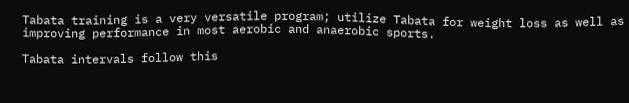Tabata training is a very versatile program; utilize Tabata for weight loss as well as improving performance in most aerobic and anaerobic sports.

Tabata intervals follow this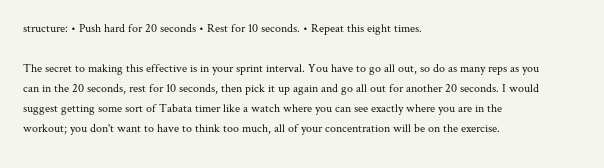structure: • Push hard for 20 seconds • Rest for 10 seconds. • Repeat this eight times.

The secret to making this effective is in your sprint interval. You have to go all out, so do as many reps as you can in the 20 seconds, rest for 10 seconds, then pick it up again and go all out for another 20 seconds. I would suggest getting some sort of Tabata timer like a watch where you can see exactly where you are in the workout; you don't want to have to think too much, all of your concentration will be on the exercise.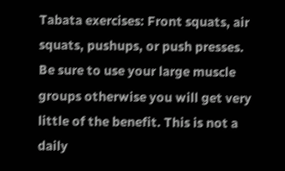Tabata exercises: Front squats, air squats, pushups, or push presses. Be sure to use your large muscle groups otherwise you will get very little of the benefit. This is not a daily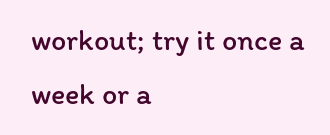workout; try it once a week or a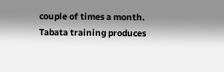couple of times a month. Tabata training produces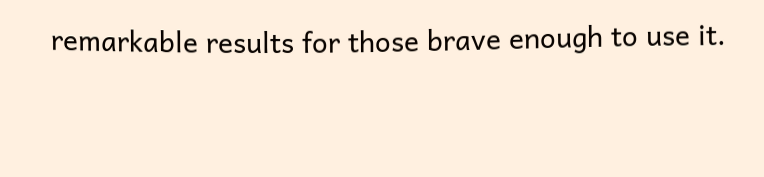remarkable results for those brave enough to use it.